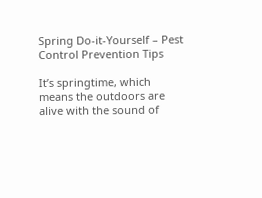Spring Do-it-Yourself – Pest Control Prevention Tips

It’s springtime, which means the outdoors are alive with the sound of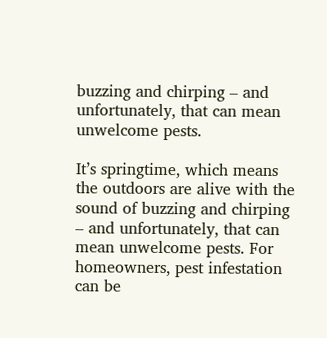buzzing and chirping – and unfortunately, that can mean unwelcome pests.

It’s springtime, which means the outdoors are alive with the sound of buzzing and chirping – and unfortunately, that can mean unwelcome pests. For homeowners, pest infestation can be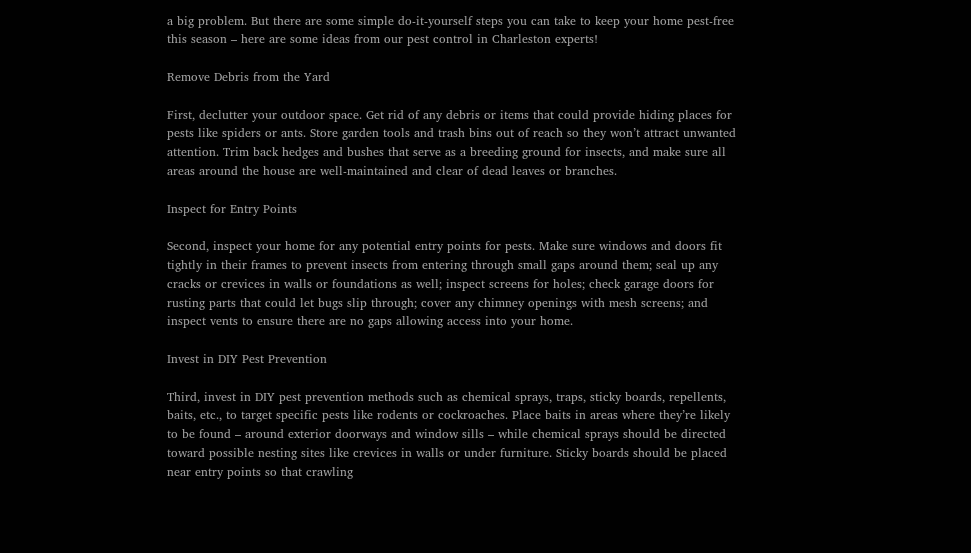a big problem. But there are some simple do-it-yourself steps you can take to keep your home pest-free this season – here are some ideas from our pest control in Charleston experts!

Remove Debris from the Yard

First, declutter your outdoor space. Get rid of any debris or items that could provide hiding places for pests like spiders or ants. Store garden tools and trash bins out of reach so they won’t attract unwanted attention. Trim back hedges and bushes that serve as a breeding ground for insects, and make sure all areas around the house are well-maintained and clear of dead leaves or branches.

Inspect for Entry Points

Second, inspect your home for any potential entry points for pests. Make sure windows and doors fit tightly in their frames to prevent insects from entering through small gaps around them; seal up any cracks or crevices in walls or foundations as well; inspect screens for holes; check garage doors for rusting parts that could let bugs slip through; cover any chimney openings with mesh screens; and inspect vents to ensure there are no gaps allowing access into your home.

Invest in DIY Pest Prevention

Third, invest in DIY pest prevention methods such as chemical sprays, traps, sticky boards, repellents, baits, etc., to target specific pests like rodents or cockroaches. Place baits in areas where they’re likely to be found – around exterior doorways and window sills – while chemical sprays should be directed toward possible nesting sites like crevices in walls or under furniture. Sticky boards should be placed near entry points so that crawling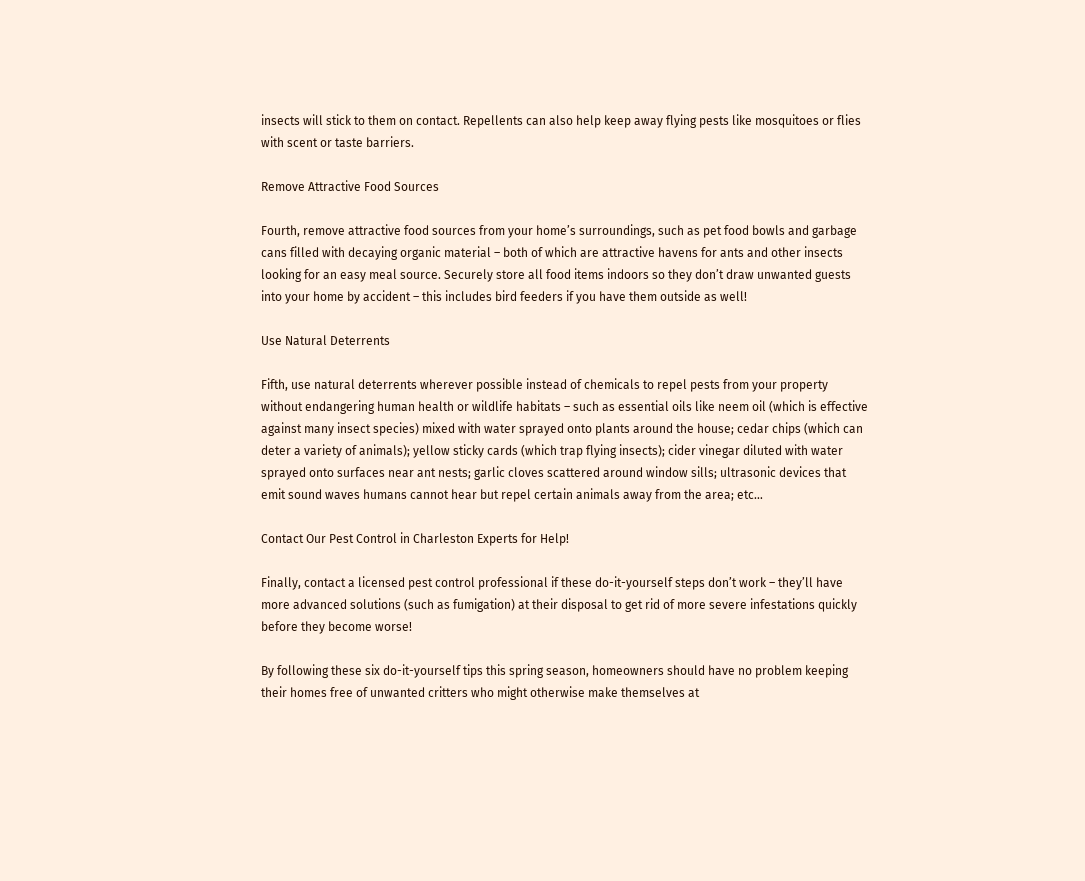insects will stick to them on contact. Repellents can also help keep away flying pests like mosquitoes or flies with scent or taste barriers.

Remove Attractive Food Sources

Fourth, remove attractive food sources from your home’s surroundings, such as pet food bowls and garbage cans filled with decaying organic material – both of which are attractive havens for ants and other insects looking for an easy meal source. Securely store all food items indoors so they don’t draw unwanted guests into your home by accident – this includes bird feeders if you have them outside as well!

Use Natural Deterrents

Fifth, use natural deterrents wherever possible instead of chemicals to repel pests from your property without endangering human health or wildlife habitats – such as essential oils like neem oil (which is effective against many insect species) mixed with water sprayed onto plants around the house; cedar chips (which can deter a variety of animals); yellow sticky cards (which trap flying insects); cider vinegar diluted with water sprayed onto surfaces near ant nests; garlic cloves scattered around window sills; ultrasonic devices that emit sound waves humans cannot hear but repel certain animals away from the area; etc…

Contact Our Pest Control in Charleston Experts for Help!

Finally, contact a licensed pest control professional if these do-it-yourself steps don’t work – they’ll have more advanced solutions (such as fumigation) at their disposal to get rid of more severe infestations quickly before they become worse!

By following these six do-it-yourself tips this spring season, homeowners should have no problem keeping their homes free of unwanted critters who might otherwise make themselves at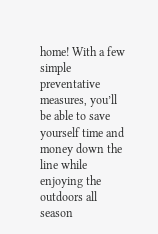home! With a few simple preventative measures, you’ll be able to save yourself time and money down the line while enjoying the outdoors all season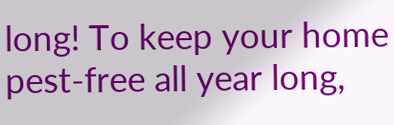long! To keep your home pest-free all year long,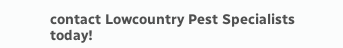contact Lowcountry Pest Specialists today!